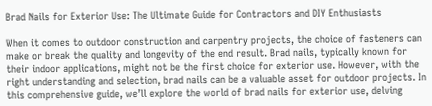Brad Nails for Exterior Use: The Ultimate Guide for Contractors and DIY Enthusiasts

When it comes to outdoor construction and carpentry projects, the choice of fasteners can make or break the quality and longevity of the end result. Brad nails, typically known for their indoor applications, might not be the first choice for exterior use. However, with the right understanding and selection, brad nails can be a valuable asset for outdoor projects. In this comprehensive guide, we’ll explore the world of brad nails for exterior use, delving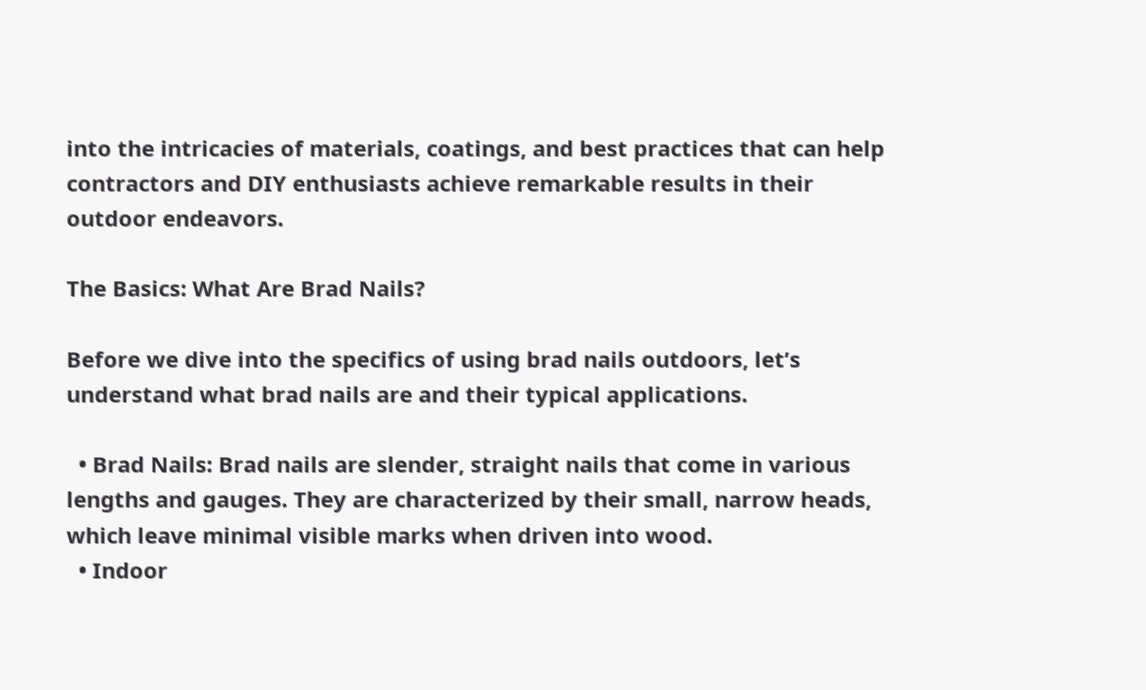into the intricacies of materials, coatings, and best practices that can help contractors and DIY enthusiasts achieve remarkable results in their outdoor endeavors.

The Basics: What Are Brad Nails?

Before we dive into the specifics of using brad nails outdoors, let’s understand what brad nails are and their typical applications.

  • Brad Nails: Brad nails are slender, straight nails that come in various lengths and gauges. They are characterized by their small, narrow heads, which leave minimal visible marks when driven into wood.
  • Indoor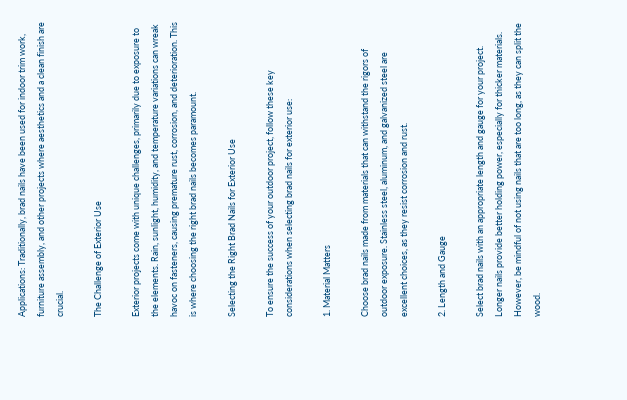Applications: Traditionally, brad nails have been used for indoor trim work, furniture assembly, and other projects where aesthetics and a clean finish are crucial.

The Challenge of Exterior Use

Exterior projects come with unique challenges, primarily due to exposure to the elements. Rain, sunlight, humidity, and temperature variations can wreak havoc on fasteners, causing premature rust, corrosion, and deterioration. This is where choosing the right brad nails becomes paramount.

Selecting the Right Brad Nails for Exterior Use

To ensure the success of your outdoor project, follow these key considerations when selecting brad nails for exterior use:

1. Material Matters

Choose brad nails made from materials that can withstand the rigors of outdoor exposure. Stainless steel, aluminum, and galvanized steel are excellent choices, as they resist corrosion and rust.

2. Length and Gauge

Select brad nails with an appropriate length and gauge for your project. Longer nails provide better holding power, especially for thicker materials. However, be mindful of not using nails that are too long, as they can split the wood.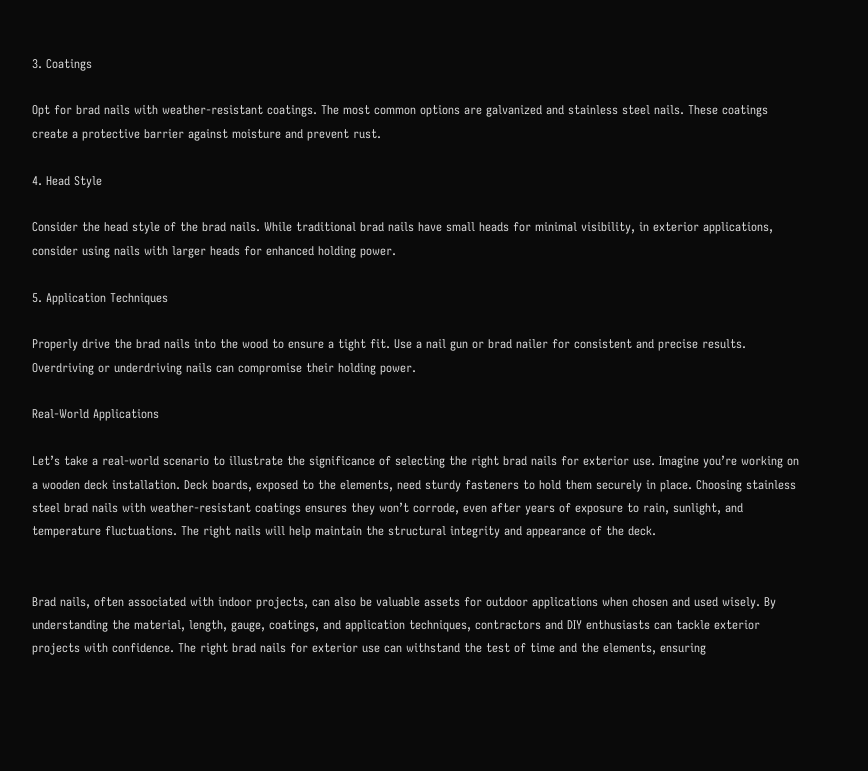3. Coatings

Opt for brad nails with weather-resistant coatings. The most common options are galvanized and stainless steel nails. These coatings create a protective barrier against moisture and prevent rust.

4. Head Style

Consider the head style of the brad nails. While traditional brad nails have small heads for minimal visibility, in exterior applications, consider using nails with larger heads for enhanced holding power.

5. Application Techniques

Properly drive the brad nails into the wood to ensure a tight fit. Use a nail gun or brad nailer for consistent and precise results. Overdriving or underdriving nails can compromise their holding power.

Real-World Applications

Let’s take a real-world scenario to illustrate the significance of selecting the right brad nails for exterior use. Imagine you’re working on a wooden deck installation. Deck boards, exposed to the elements, need sturdy fasteners to hold them securely in place. Choosing stainless steel brad nails with weather-resistant coatings ensures they won’t corrode, even after years of exposure to rain, sunlight, and temperature fluctuations. The right nails will help maintain the structural integrity and appearance of the deck.


Brad nails, often associated with indoor projects, can also be valuable assets for outdoor applications when chosen and used wisely. By understanding the material, length, gauge, coatings, and application techniques, contractors and DIY enthusiasts can tackle exterior projects with confidence. The right brad nails for exterior use can withstand the test of time and the elements, ensuring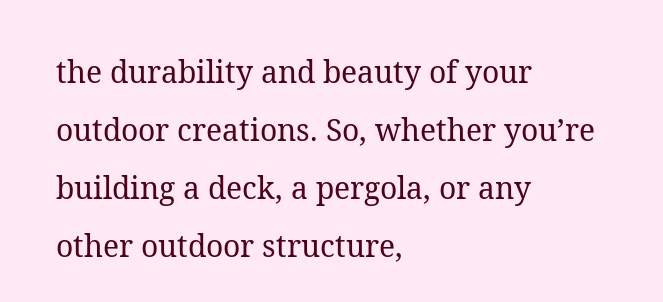the durability and beauty of your outdoor creations. So, whether you’re building a deck, a pergola, or any other outdoor structure,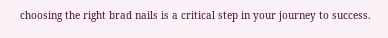choosing the right brad nails is a critical step in your journey to success.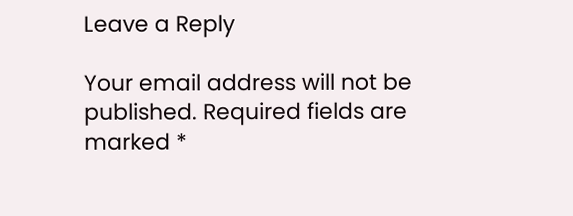Leave a Reply

Your email address will not be published. Required fields are marked *